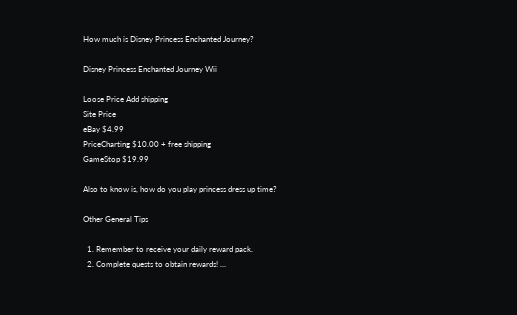How much is Disney Princess Enchanted Journey?

Disney Princess Enchanted Journey Wii

Loose Price Add shipping
Site Price
eBay $4.99
PriceCharting $10.00 + free shipping
GameStop $19.99

Also to know is, how do you play princess dress up time?

Other General Tips

  1. Remember to receive your daily reward pack.
  2. Complete quests to obtain rewards! …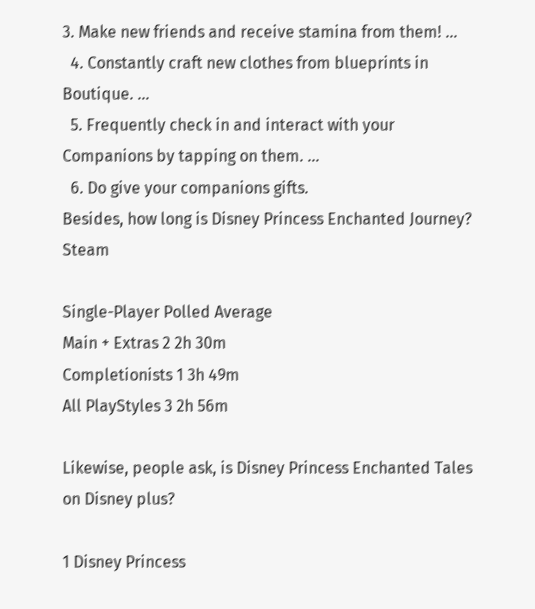3. Make new friends and receive stamina from them! …
  4. Constantly craft new clothes from blueprints in Boutique. …
  5. Frequently check in and interact with your Companions by tapping on them. …
  6. Do give your companions gifts.
Besides, how long is Disney Princess Enchanted Journey? Steam

Single-Player Polled Average
Main + Extras 2 2h 30m
Completionists 1 3h 49m
All PlayStyles 3 2h 56m

Likewise, people ask, is Disney Princess Enchanted Tales on Disney plus?

1 Disney Princess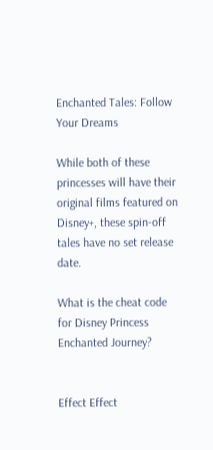Enchanted Tales: Follow Your Dreams

While both of these princesses will have their original films featured on Disney+, these spin-off tales have no set release date.

What is the cheat code for Disney Princess Enchanted Journey?


Effect Effect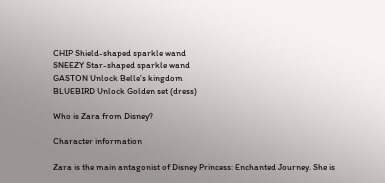CHIP Shield-shaped sparkle wand
SNEEZY Star-shaped sparkle wand
GASTON Unlock Belle’s kingdom
BLUEBIRD Unlock Golden set (dress)

Who is Zara from Disney?

Character information

Zara is the main antagonist of Disney Princess: Enchanted Journey. She is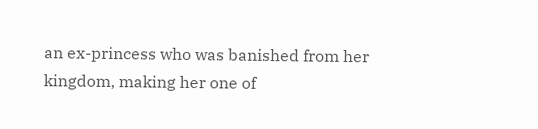an ex-princess who was banished from her kingdom, making her one of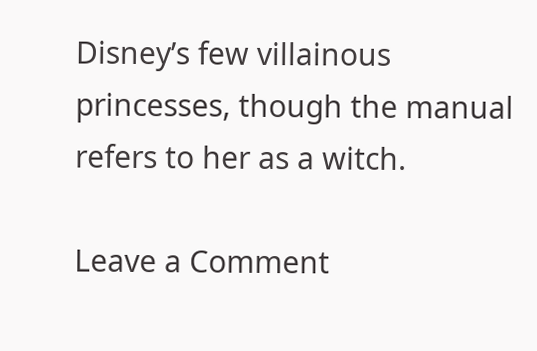Disney’s few villainous princesses, though the manual refers to her as a witch.

Leave a Comment